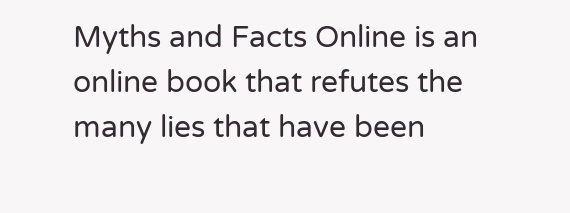Myths and Facts Online is an online book that refutes the many lies that have been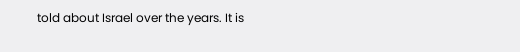told about Israel over the years. It is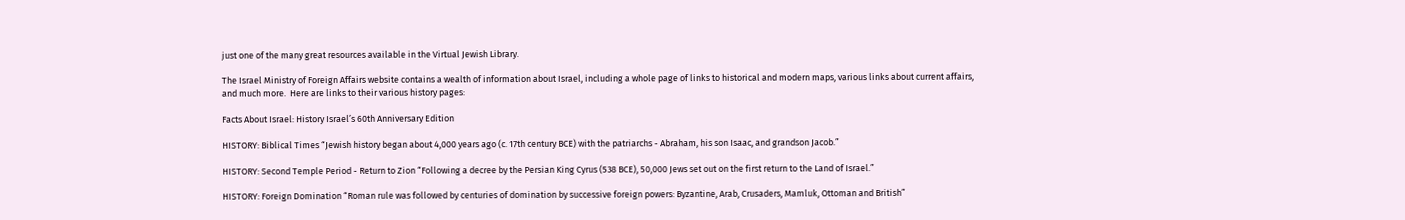just one of the many great resources available in the Virtual Jewish Library.

The Israel Ministry of Foreign Affairs website contains a wealth of information about Israel, including a whole page of links to historical and modern maps, various links about current affairs, and much more.  Here are links to their various history pages:

Facts About Israel: History Israel’s 60th Anniversary Edition

HISTORY: Biblical Times “Jewish history began about 4,000 years ago (c. 17th century BCE) with the patriarchs - Abraham, his son Isaac, and grandson Jacob.”

HISTORY: Second Temple Period - Return to Zion “Following a decree by the Persian King Cyrus (538 BCE), 50,000 Jews set out on the first return to the Land of Israel.”

HISTORY: Foreign Domination “Roman rule was followed by centuries of domination by successive foreign powers: Byzantine, Arab, Crusaders, Mamluk, Ottoman and British”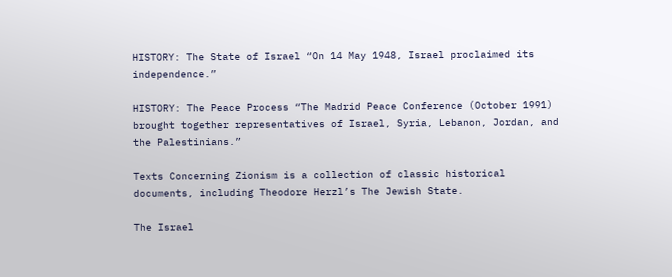HISTORY: The State of Israel “On 14 May 1948, Israel proclaimed its independence.”

HISTORY: The Peace Process “The Madrid Peace Conference (October 1991) brought together representatives of Israel, Syria, Lebanon, Jordan, and the Palestinians.”

Texts Concerning Zionism is a collection of classic historical documents, including Theodore Herzl’s The Jewish State.

The Israel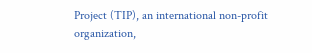Project (TIP), an international non-profit organization,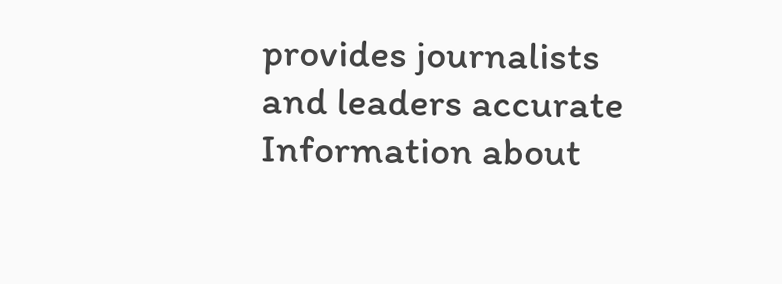provides journalists and leaders accurate Information about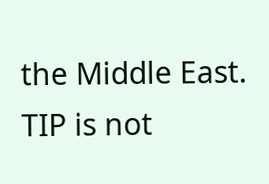the Middle East. TIP is not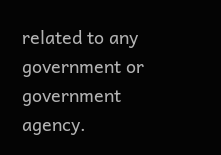related to any government or government agency.